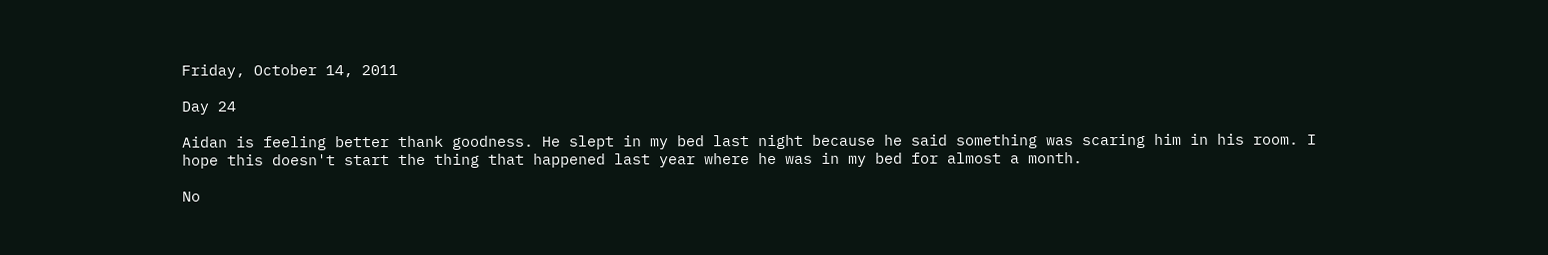Friday, October 14, 2011

Day 24

Aidan is feeling better thank goodness. He slept in my bed last night because he said something was scaring him in his room. I hope this doesn't start the thing that happened last year where he was in my bed for almost a month.

No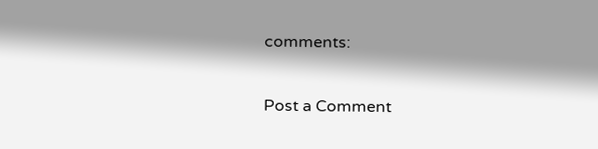comments:

Post a Comment